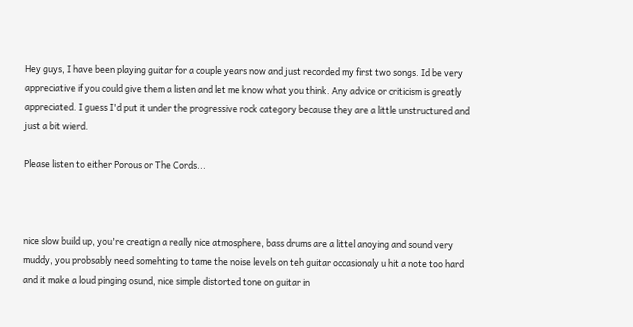Hey guys, I have been playing guitar for a couple years now and just recorded my first two songs. Id be very appreciative if you could give them a listen and let me know what you think. Any advice or criticism is greatly appreciated. I guess I'd put it under the progressive rock category because they are a little unstructured and just a bit wierd.

Please listen to either Porous or The Cords...



nice slow build up, you're creatign a really nice atmosphere, bass drums are a littel anoying and sound very muddy, you probsably need somehting to tame the noise levels on teh guitar occasionaly u hit a note too hard and it make a loud pinging osund, nice simple distorted tone on guitar in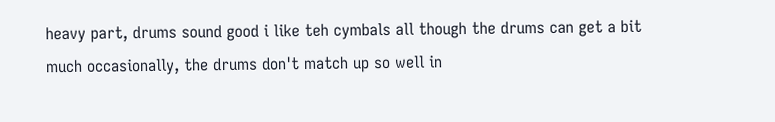heavy part, drums sound good i like teh cymbals all though the drums can get a bit much occasionally, the drums don't match up so well in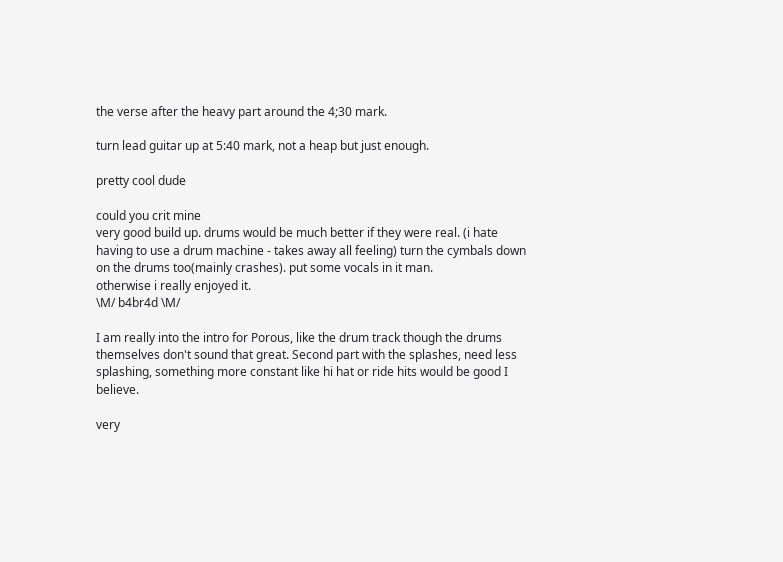the verse after the heavy part around the 4;30 mark.

turn lead guitar up at 5:40 mark, not a heap but just enough.

pretty cool dude

could you crit mine
very good build up. drums would be much better if they were real. (i hate having to use a drum machine - takes away all feeling) turn the cymbals down on the drums too(mainly crashes). put some vocals in it man.
otherwise i really enjoyed it.
\M/ b4br4d \M/

I am really into the intro for Porous, like the drum track though the drums themselves don't sound that great. Second part with the splashes, need less splashing, something more constant like hi hat or ride hits would be good I believe.

very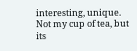interesting, unique.
Not my cup of tea, but its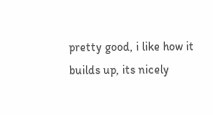pretty good, i like how it builds up, its nicely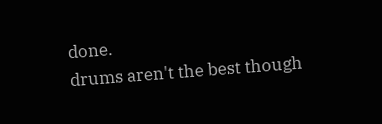done.
drums aren't the best though